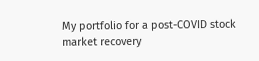My portfolio for a post-COVID stock market recovery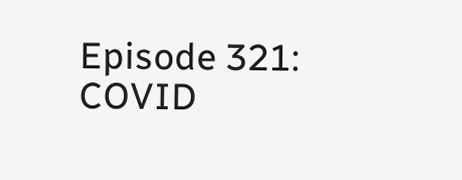Episode 321:   COVID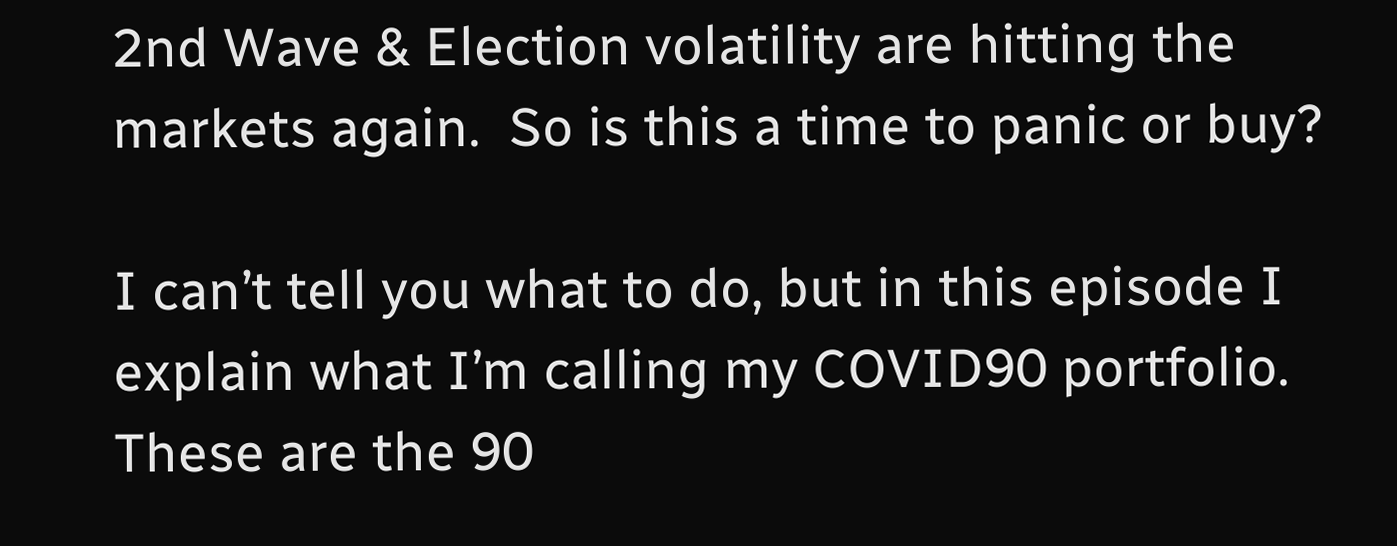2nd Wave & Election volatility are hitting the markets again.  So is this a time to panic or buy?

I can’t tell you what to do, but in this episode I explain what I’m calling my COVID90 portfolio.  These are the 90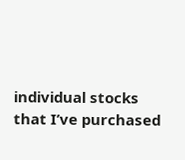individual stocks that I’ve purchased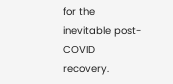for the inevitable post-COVID recovery.